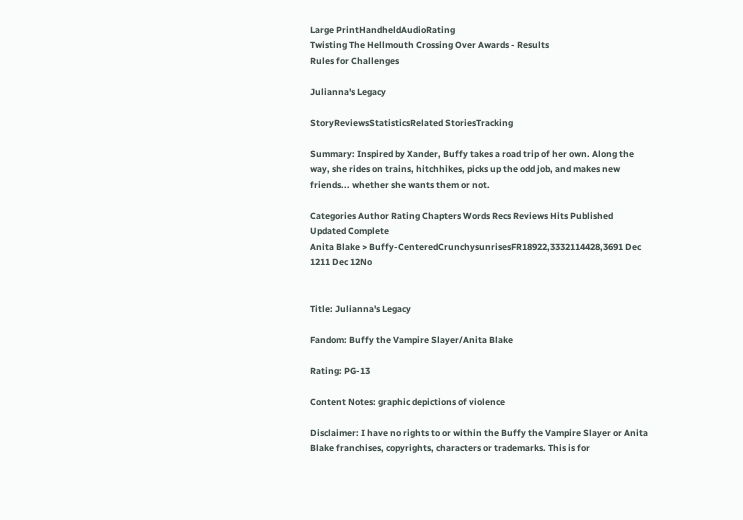Large PrintHandheldAudioRating
Twisting The Hellmouth Crossing Over Awards - Results
Rules for Challenges

Julianna's Legacy

StoryReviewsStatisticsRelated StoriesTracking

Summary: Inspired by Xander, Buffy takes a road trip of her own. Along the way, she rides on trains, hitchhikes, picks up the odd job, and makes new friends... whether she wants them or not.

Categories Author Rating Chapters Words Recs Reviews Hits Published Updated Complete
Anita Blake > Buffy-CenteredCrunchysunrisesFR18922,3332114428,3691 Dec 1211 Dec 12No


Title: Julianna's Legacy

Fandom: Buffy the Vampire Slayer/Anita Blake

Rating: PG-13

Content Notes: graphic depictions of violence

Disclaimer: I have no rights to or within the Buffy the Vampire Slayer or Anita Blake franchises, copyrights, characters or trademarks. This is for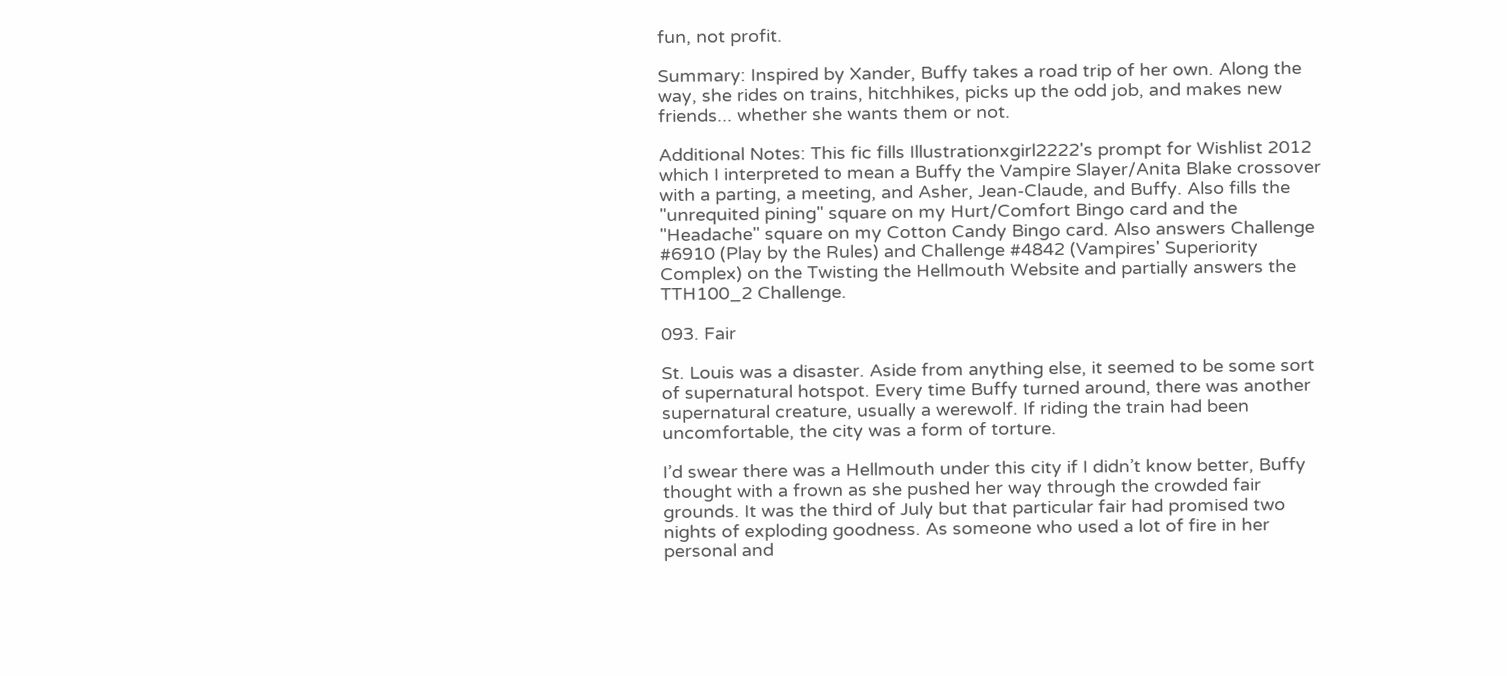fun, not profit.

Summary: Inspired by Xander, Buffy takes a road trip of her own. Along the way, she rides on trains, hitchhikes, picks up the odd job, and makes new friends... whether she wants them or not.

Additional Notes: This fic fills Illustrationxgirl2222's prompt for Wishlist 2012 which I interpreted to mean a Buffy the Vampire Slayer/Anita Blake crossover with a parting, a meeting, and Asher, Jean-Claude, and Buffy. Also fills the "unrequited pining" square on my Hurt/Comfort Bingo card and the "Headache" square on my Cotton Candy Bingo card. Also answers Challenge #6910 (Play by the Rules) and Challenge #4842 (Vampires' Superiority Complex) on the Twisting the Hellmouth Website and partially answers the TTH100_2 Challenge.

093. Fair

St. Louis was a disaster. Aside from anything else, it seemed to be some sort of supernatural hotspot. Every time Buffy turned around, there was another supernatural creature, usually a werewolf. If riding the train had been uncomfortable, the city was a form of torture.

I’d swear there was a Hellmouth under this city if I didn’t know better, Buffy thought with a frown as she pushed her way through the crowded fair grounds. It was the third of July but that particular fair had promised two nights of exploding goodness. As someone who used a lot of fire in her personal and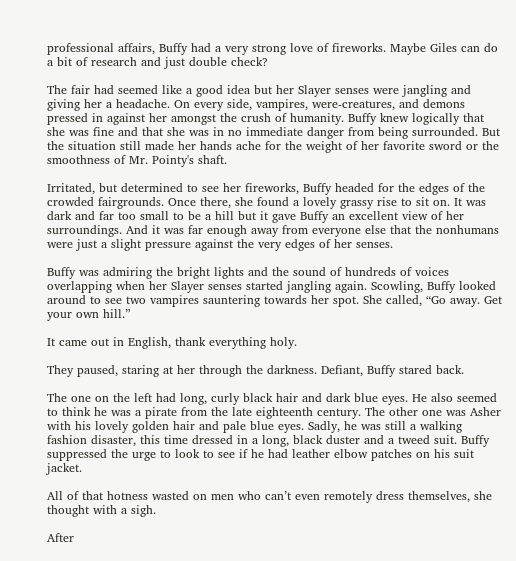professional affairs, Buffy had a very strong love of fireworks. Maybe Giles can do a bit of research and just double check?

The fair had seemed like a good idea but her Slayer senses were jangling and giving her a headache. On every side, vampires, were-creatures, and demons pressed in against her amongst the crush of humanity. Buffy knew logically that she was fine and that she was in no immediate danger from being surrounded. But the situation still made her hands ache for the weight of her favorite sword or the smoothness of Mr. Pointy's shaft.

Irritated, but determined to see her fireworks, Buffy headed for the edges of the crowded fairgrounds. Once there, she found a lovely grassy rise to sit on. It was dark and far too small to be a hill but it gave Buffy an excellent view of her surroundings. And it was far enough away from everyone else that the nonhumans were just a slight pressure against the very edges of her senses.

Buffy was admiring the bright lights and the sound of hundreds of voices overlapping when her Slayer senses started jangling again. Scowling, Buffy looked around to see two vampires sauntering towards her spot. She called, “Go away. Get your own hill.”

It came out in English, thank everything holy.

They paused, staring at her through the darkness. Defiant, Buffy stared back.

The one on the left had long, curly black hair and dark blue eyes. He also seemed to think he was a pirate from the late eighteenth century. The other one was Asher with his lovely golden hair and pale blue eyes. Sadly, he was still a walking fashion disaster, this time dressed in a long, black duster and a tweed suit. Buffy suppressed the urge to look to see if he had leather elbow patches on his suit jacket.

All of that hotness wasted on men who can’t even remotely dress themselves, she thought with a sigh.

After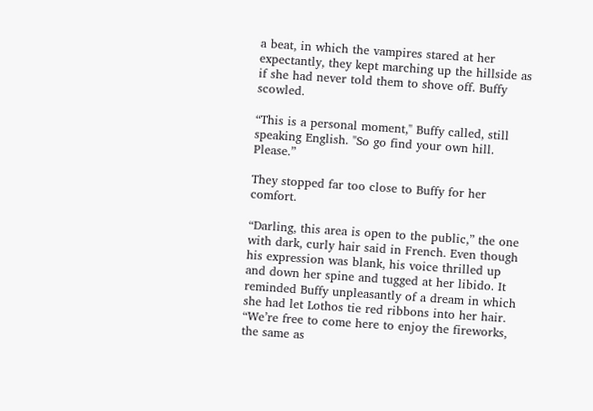a beat, in which the vampires stared at her expectantly, they kept marching up the hillside as if she had never told them to shove off. Buffy scowled.

“This is a personal moment," Buffy called, still speaking English. "So go find your own hill. Please.”

They stopped far too close to Buffy for her comfort.

“Darling, this area is open to the public,” the one with dark, curly hair said in French. Even though his expression was blank, his voice thrilled up and down her spine and tugged at her libido. It reminded Buffy unpleasantly of a dream in which she had let Lothos tie red ribbons into her hair. “We’re free to come here to enjoy the fireworks, the same as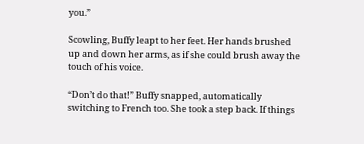you.”

Scowling, Buffy leapt to her feet. Her hands brushed up and down her arms, as if she could brush away the touch of his voice.

“Don’t do that!” Buffy snapped, automatically switching to French too. She took a step back. If things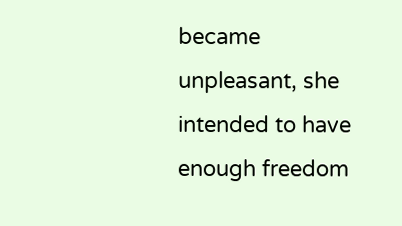became unpleasant, she intended to have enough freedom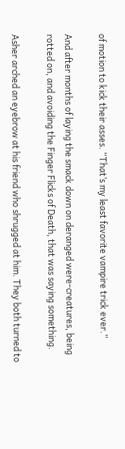of motion to kick their asses. “That’s my least favorite vampire trick ever.”

And after months of laying the smack down on deranged were-creatures, being rotted on, and avoiding the Finger Flicks of Death, that was saying something.

Asher arched an eyebrow at his friend who shrugged at him. They both turned to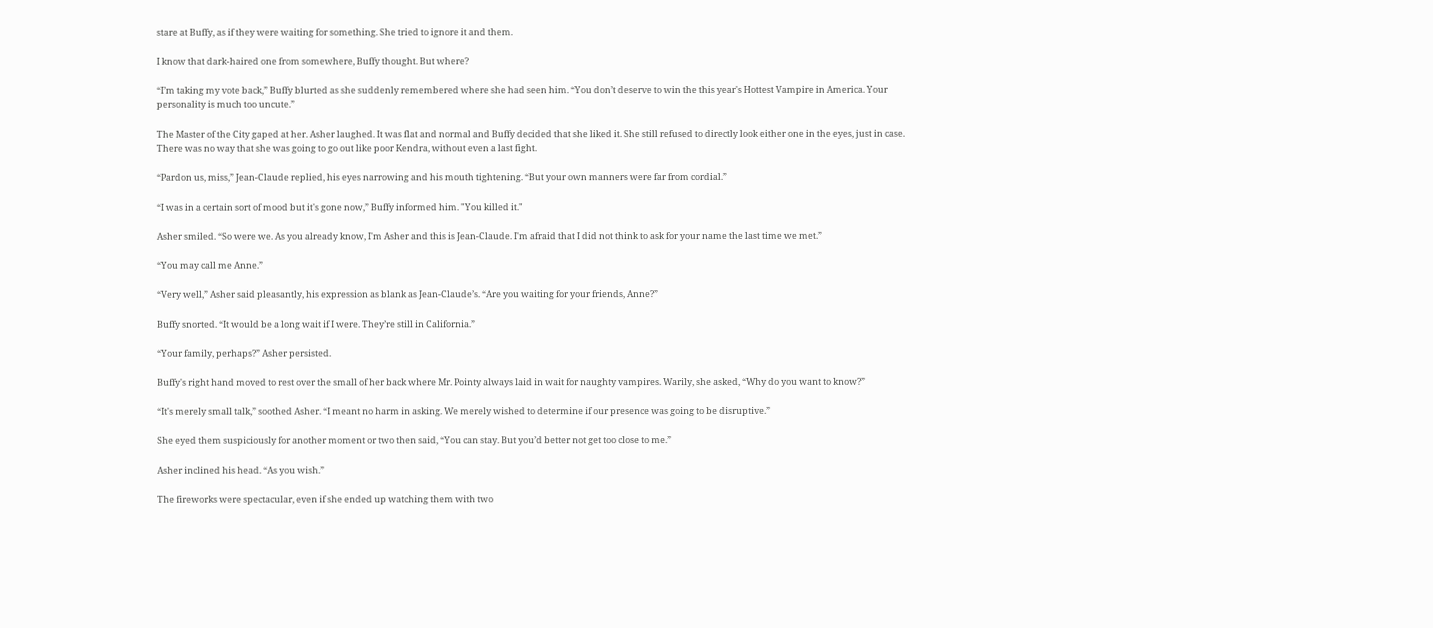stare at Buffy, as if they were waiting for something. She tried to ignore it and them.

I know that dark-haired one from somewhere, Buffy thought. But where?

“I’m taking my vote back,” Buffy blurted as she suddenly remembered where she had seen him. “You don’t deserve to win the this year's Hottest Vampire in America. Your personality is much too uncute.”

The Master of the City gaped at her. Asher laughed. It was flat and normal and Buffy decided that she liked it. She still refused to directly look either one in the eyes, just in case. There was no way that she was going to go out like poor Kendra, without even a last fight.

“Pardon us, miss,” Jean-Claude replied, his eyes narrowing and his mouth tightening. “But your own manners were far from cordial.”

“I was in a certain sort of mood but it's gone now,” Buffy informed him. "You killed it."

Asher smiled. “So were we. As you already know, I'm Asher and this is Jean-Claude. I'm afraid that I did not think to ask for your name the last time we met.”

“You may call me Anne.”

“Very well,” Asher said pleasantly, his expression as blank as Jean-Claude’s. “Are you waiting for your friends, Anne?”

Buffy snorted. “It would be a long wait if I were. They’re still in California.”

“Your family, perhaps?” Asher persisted.

Buffy's right hand moved to rest over the small of her back where Mr. Pointy always laid in wait for naughty vampires. Warily, she asked, “Why do you want to know?”

“It's merely small talk,” soothed Asher. “I meant no harm in asking. We merely wished to determine if our presence was going to be disruptive.”

She eyed them suspiciously for another moment or two then said, “You can stay. But you’d better not get too close to me.”

Asher inclined his head. “As you wish.”

The fireworks were spectacular, even if she ended up watching them with two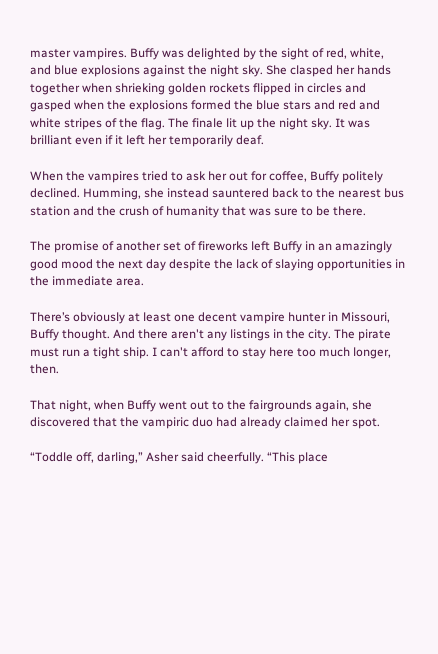master vampires. Buffy was delighted by the sight of red, white, and blue explosions against the night sky. She clasped her hands together when shrieking golden rockets flipped in circles and gasped when the explosions formed the blue stars and red and white stripes of the flag. The finale lit up the night sky. It was brilliant even if it left her temporarily deaf.

When the vampires tried to ask her out for coffee, Buffy politely declined. Humming, she instead sauntered back to the nearest bus station and the crush of humanity that was sure to be there.

The promise of another set of fireworks left Buffy in an amazingly good mood the next day despite the lack of slaying opportunities in the immediate area.

There’s obviously at least one decent vampire hunter in Missouri, Buffy thought. And there aren't any listings in the city. The pirate must run a tight ship. I can't afford to stay here too much longer, then.

That night, when Buffy went out to the fairgrounds again, she discovered that the vampiric duo had already claimed her spot.

“Toddle off, darling,” Asher said cheerfully. “This place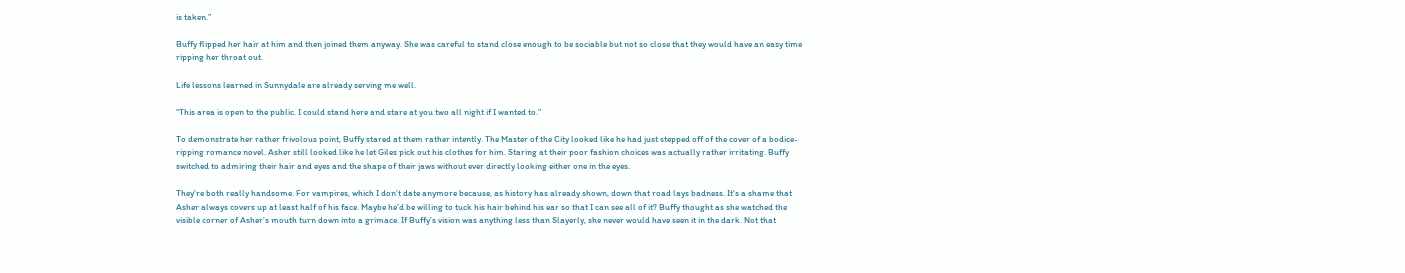is taken.”

Buffy flipped her hair at him and then joined them anyway. She was careful to stand close enough to be sociable but not so close that they would have an easy time ripping her throat out.

Life lessons learned in Sunnydale are already serving me well.

“This area is open to the public. I could stand here and stare at you two all night if I wanted to.”

To demonstrate her rather frivolous point, Buffy stared at them rather intently. The Master of the City looked like he had just stepped off of the cover of a bodice-ripping romance novel. Asher still looked like he let Giles pick out his clothes for him. Staring at their poor fashion choices was actually rather irritating. Buffy switched to admiring their hair and eyes and the shape of their jaws without ever directly looking either one in the eyes.

They're both really handsome. For vampires, which I don’t date anymore because, as history has already shown, down that road lays badness. It's a shame that Asher always covers up at least half of his face. Maybe he’d be willing to tuck his hair behind his ear so that I can see all of it? Buffy thought as she watched the visible corner of Asher’s mouth turn down into a grimace. If Buffy’s vision was anything less than Slayerly, she never would have seen it in the dark. Not that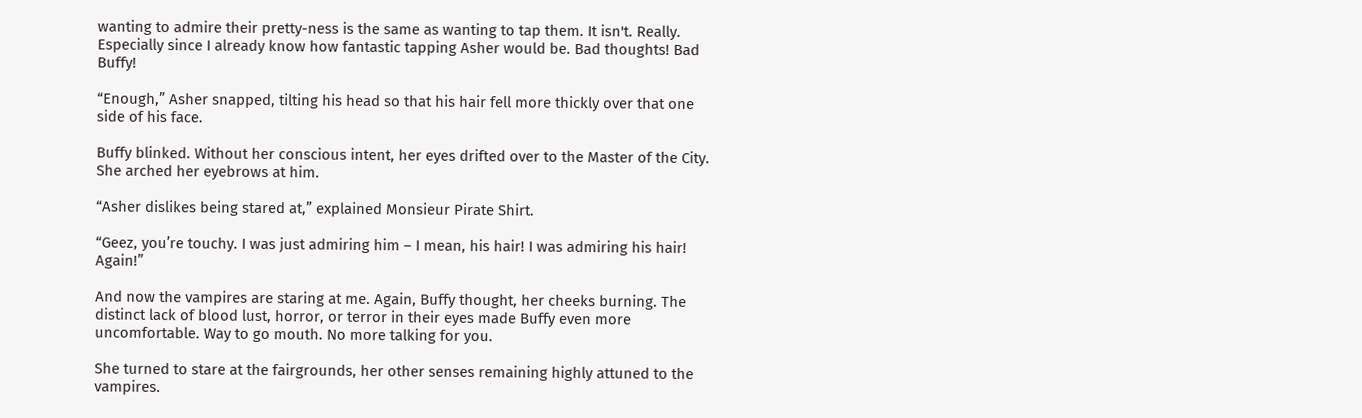wanting to admire their pretty-ness is the same as wanting to tap them. It isn't. Really. Especially since I already know how fantastic tapping Asher would be. Bad thoughts! Bad Buffy!

“Enough,” Asher snapped, tilting his head so that his hair fell more thickly over that one side of his face.

Buffy blinked. Without her conscious intent, her eyes drifted over to the Master of the City. She arched her eyebrows at him.

“Asher dislikes being stared at,” explained Monsieur Pirate Shirt.

“Geez, you’re touchy. I was just admiring him – I mean, his hair! I was admiring his hair! Again!”

And now the vampires are staring at me. Again, Buffy thought, her cheeks burning. The distinct lack of blood lust, horror, or terror in their eyes made Buffy even more uncomfortable. Way to go mouth. No more talking for you.

She turned to stare at the fairgrounds, her other senses remaining highly attuned to the vampires.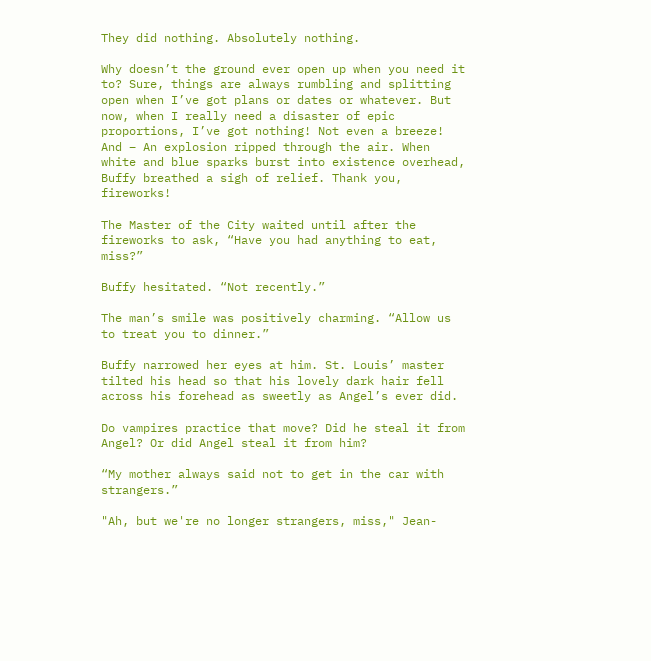They did nothing. Absolutely nothing.

Why doesn’t the ground ever open up when you need it to? Sure, things are always rumbling and splitting open when I’ve got plans or dates or whatever. But now, when I really need a disaster of epic proportions, I’ve got nothing! Not even a breeze! And – An explosion ripped through the air. When white and blue sparks burst into existence overhead, Buffy breathed a sigh of relief. Thank you, fireworks!

The Master of the City waited until after the fireworks to ask, “Have you had anything to eat, miss?”

Buffy hesitated. “Not recently.”

The man’s smile was positively charming. “Allow us to treat you to dinner.”

Buffy narrowed her eyes at him. St. Louis’ master tilted his head so that his lovely dark hair fell across his forehead as sweetly as Angel’s ever did.

Do vampires practice that move? Did he steal it from Angel? Or did Angel steal it from him?

“My mother always said not to get in the car with strangers.”

"Ah, but we're no longer strangers, miss," Jean-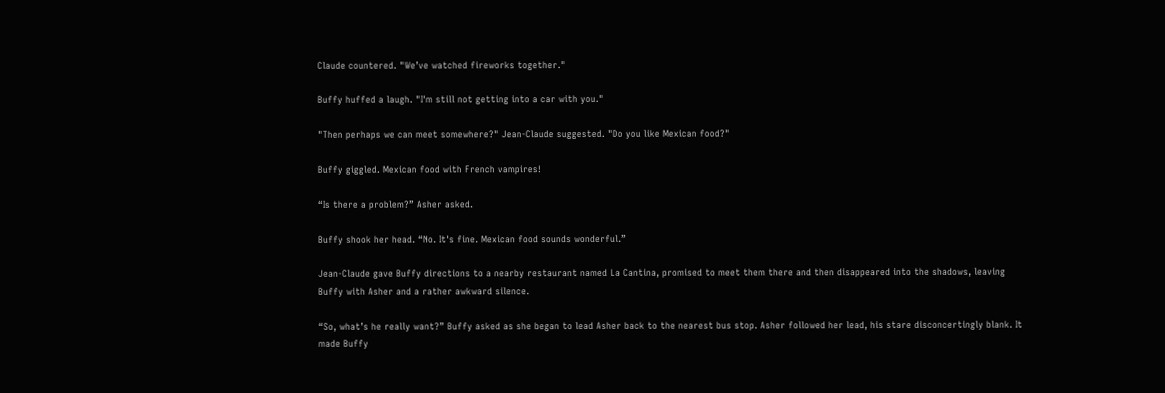Claude countered. "We’ve watched fireworks together."

Buffy huffed a laugh. "I'm still not getting into a car with you."

"Then perhaps we can meet somewhere?" Jean-Claude suggested. "Do you like Mexican food?"

Buffy giggled. Mexican food with French vampires!

“Is there a problem?” Asher asked.

Buffy shook her head. “No. It's fine. Mexican food sounds wonderful.”

Jean-Claude gave Buffy directions to a nearby restaurant named La Cantina, promised to meet them there and then disappeared into the shadows, leaving Buffy with Asher and a rather awkward silence.

“So, what’s he really want?” Buffy asked as she began to lead Asher back to the nearest bus stop. Asher followed her lead, his stare disconcertingly blank. It made Buffy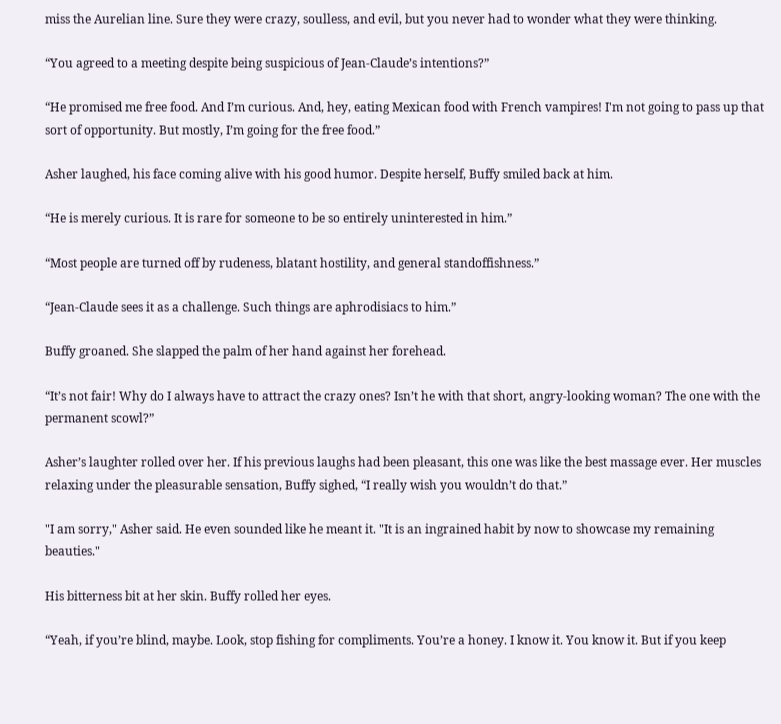miss the Aurelian line. Sure they were crazy, soulless, and evil, but you never had to wonder what they were thinking.

“You agreed to a meeting despite being suspicious of Jean-Claude’s intentions?”

“He promised me free food. And I’m curious. And, hey, eating Mexican food with French vampires! I'm not going to pass up that sort of opportunity. But mostly, I’m going for the free food.”

Asher laughed, his face coming alive with his good humor. Despite herself, Buffy smiled back at him.

“He is merely curious. It is rare for someone to be so entirely uninterested in him.”

“Most people are turned off by rudeness, blatant hostility, and general standoffishness.”

“Jean-Claude sees it as a challenge. Such things are aphrodisiacs to him.”

Buffy groaned. She slapped the palm of her hand against her forehead.

“It’s not fair! Why do I always have to attract the crazy ones? Isn’t he with that short, angry-looking woman? The one with the permanent scowl?”

Asher’s laughter rolled over her. If his previous laughs had been pleasant, this one was like the best massage ever. Her muscles relaxing under the pleasurable sensation, Buffy sighed, “I really wish you wouldn’t do that.”

"I am sorry," Asher said. He even sounded like he meant it. "It is an ingrained habit by now to showcase my remaining beauties."

His bitterness bit at her skin. Buffy rolled her eyes.

“Yeah, if you’re blind, maybe. Look, stop fishing for compliments. You’re a honey. I know it. You know it. But if you keep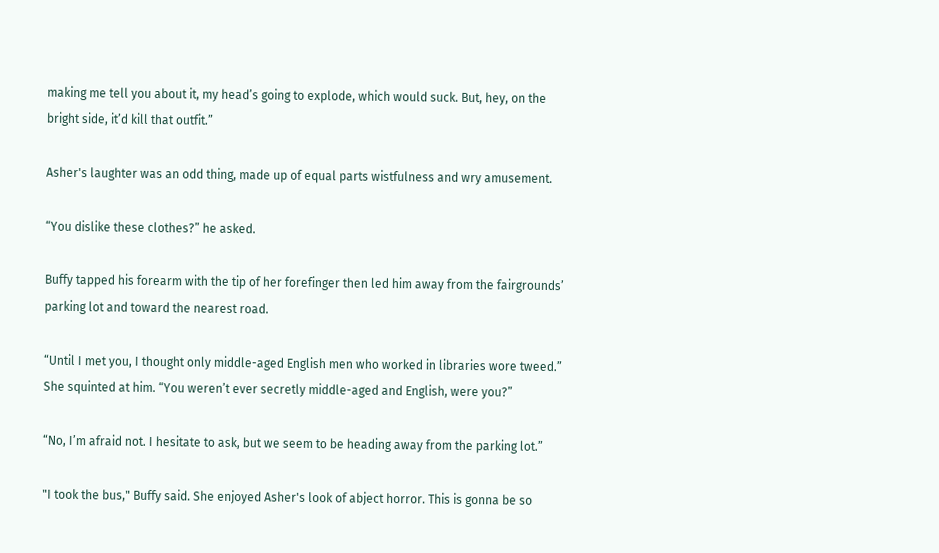making me tell you about it, my head’s going to explode, which would suck. But, hey, on the bright side, it’d kill that outfit.”

Asher's laughter was an odd thing, made up of equal parts wistfulness and wry amusement.

“You dislike these clothes?” he asked.

Buffy tapped his forearm with the tip of her forefinger then led him away from the fairgrounds’ parking lot and toward the nearest road.

“Until I met you, I thought only middle-aged English men who worked in libraries wore tweed.” She squinted at him. “You weren’t ever secretly middle-aged and English, were you?”

“No, I’m afraid not. I hesitate to ask, but we seem to be heading away from the parking lot.”

"I took the bus," Buffy said. She enjoyed Asher's look of abject horror. This is gonna be so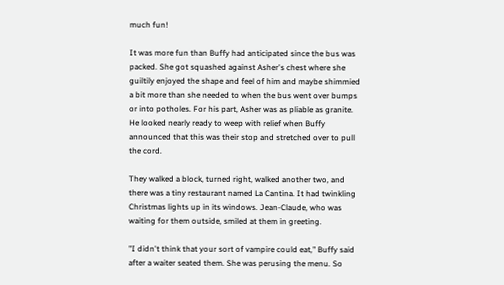much fun!

It was more fun than Buffy had anticipated since the bus was packed. She got squashed against Asher's chest where she guiltily enjoyed the shape and feel of him and maybe shimmied a bit more than she needed to when the bus went over bumps or into potholes. For his part, Asher was as pliable as granite. He looked nearly ready to weep with relief when Buffy announced that this was their stop and stretched over to pull the cord.

They walked a block, turned right, walked another two, and there was a tiny restaurant named La Cantina. It had twinkling Christmas lights up in its windows. Jean-Claude, who was waiting for them outside, smiled at them in greeting.

"I didn't think that your sort of vampire could eat," Buffy said after a waiter seated them. She was perusing the menu. So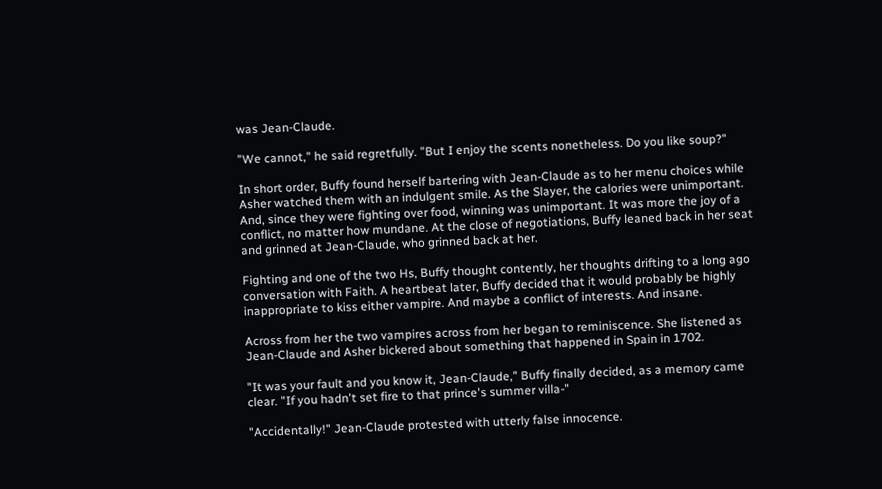was Jean-Claude.

"We cannot," he said regretfully. "But I enjoy the scents nonetheless. Do you like soup?"

In short order, Buffy found herself bartering with Jean-Claude as to her menu choices while Asher watched them with an indulgent smile. As the Slayer, the calories were unimportant. And, since they were fighting over food, winning was unimportant. It was more the joy of a conflict, no matter how mundane. At the close of negotiations, Buffy leaned back in her seat and grinned at Jean-Claude, who grinned back at her.

Fighting and one of the two Hs, Buffy thought contently, her thoughts drifting to a long ago conversation with Faith. A heartbeat later, Buffy decided that it would probably be highly inappropriate to kiss either vampire. And maybe a conflict of interests. And insane.

Across from her the two vampires across from her began to reminiscence. She listened as Jean-Claude and Asher bickered about something that happened in Spain in 1702.

"It was your fault and you know it, Jean-Claude," Buffy finally decided, as a memory came clear. "If you hadn't set fire to that prince's summer villa-"

"Accidentally!" Jean-Claude protested with utterly false innocence.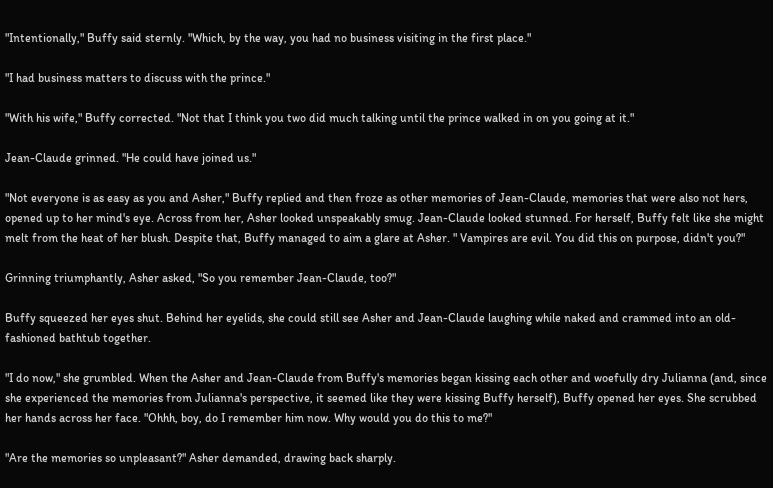"Intentionally," Buffy said sternly. "Which, by the way, you had no business visiting in the first place."

"I had business matters to discuss with the prince."

"With his wife," Buffy corrected. "Not that I think you two did much talking until the prince walked in on you going at it."

Jean-Claude grinned. "He could have joined us."

"Not everyone is as easy as you and Asher," Buffy replied and then froze as other memories of Jean-Claude, memories that were also not hers, opened up to her mind's eye. Across from her, Asher looked unspeakably smug. Jean-Claude looked stunned. For herself, Buffy felt like she might melt from the heat of her blush. Despite that, Buffy managed to aim a glare at Asher. " Vampires are evil. You did this on purpose, didn't you?"

Grinning triumphantly, Asher asked, "So you remember Jean-Claude, too?"

Buffy squeezed her eyes shut. Behind her eyelids, she could still see Asher and Jean-Claude laughing while naked and crammed into an old-fashioned bathtub together.

"I do now," she grumbled. When the Asher and Jean-Claude from Buffy's memories began kissing each other and woefully dry Julianna (and, since she experienced the memories from Julianna's perspective, it seemed like they were kissing Buffy herself), Buffy opened her eyes. She scrubbed her hands across her face. "Ohhh, boy, do I remember him now. Why would you do this to me?"

"Are the memories so unpleasant?" Asher demanded, drawing back sharply.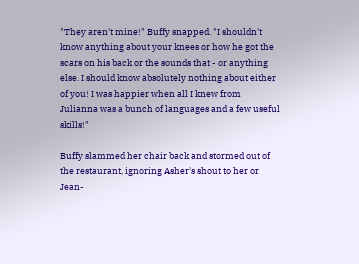"They aren't mine!" Buffy snapped. "I shouldn't know anything about your knees or how he got the scars on his back or the sounds that - or anything else. I should know absolutely nothing about either of you! I was happier when all I knew from Julianna was a bunch of languages and a few useful skills!"

Buffy slammed her chair back and stormed out of the restaurant, ignoring Asher's shout to her or Jean-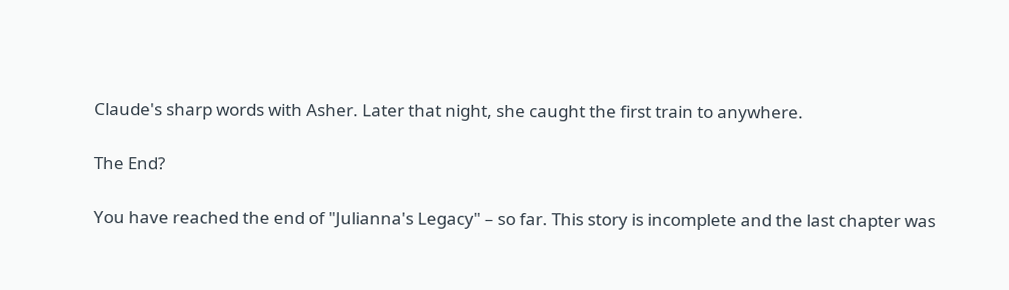Claude's sharp words with Asher. Later that night, she caught the first train to anywhere.

The End?

You have reached the end of "Julianna's Legacy" – so far. This story is incomplete and the last chapter was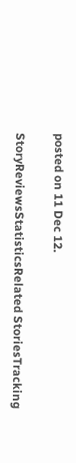posted on 11 Dec 12.

StoryReviewsStatisticsRelated StoriesTracking